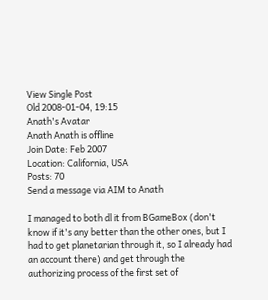View Single Post
Old 2008-01-04, 19:15
Anath's Avatar
Anath Anath is offline
Join Date: Feb 2007
Location: California, USA
Posts: 70
Send a message via AIM to Anath

I managed to both dl it from BGameBox (don't know if it's any better than the other ones, but I had to get planetarian through it, so I already had an account there) and get through the authorizing process of the first set of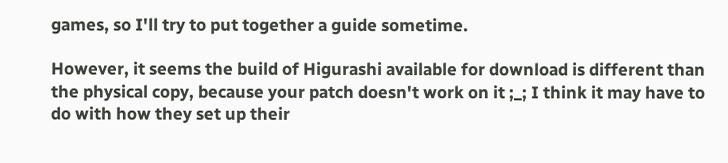games, so I'll try to put together a guide sometime.

However, it seems the build of Higurashi available for download is different than the physical copy, because your patch doesn't work on it ;_; I think it may have to do with how they set up their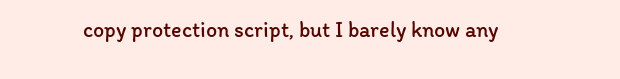copy protection script, but I barely know any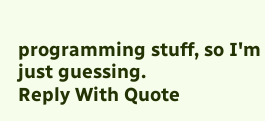programming stuff, so I'm just guessing.
Reply With Quote